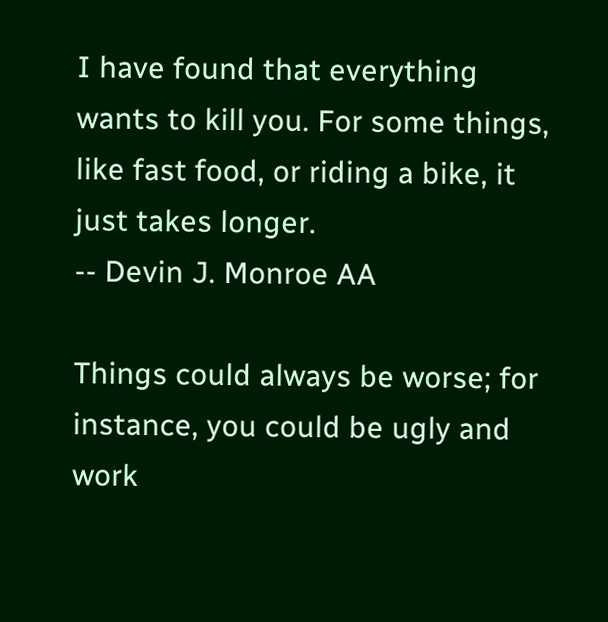I have found that everything wants to kill you. For some things, like fast food, or riding a bike, it just takes longer.
-- Devin J. Monroe AA

Things could always be worse; for instance, you could be ugly and work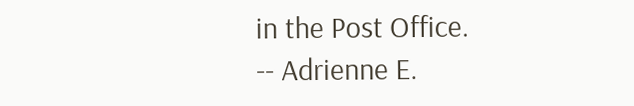in the Post Office.
-- Adrienne E.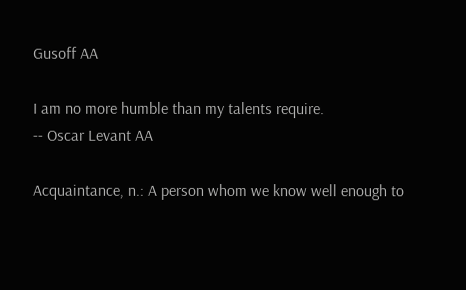Gusoff AA

I am no more humble than my talents require.
-- Oscar Levant AA

Acquaintance, n.: A person whom we know well enough to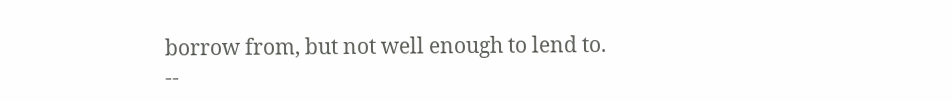borrow from, but not well enough to lend to.
--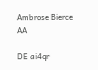Ambrose Bierce AA

DE ai4qr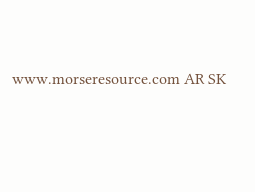www.morseresource.com AR SK